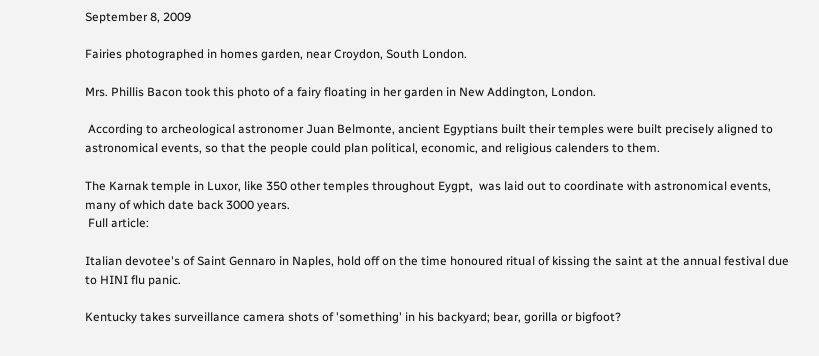September 8, 2009

Fairies photographed in homes garden, near Croydon, South London.

Mrs. Phillis Bacon took this photo of a fairy floating in her garden in New Addington, London.

 According to archeological astronomer Juan Belmonte, ancient Egyptians built their temples were built precisely aligned to astronomical events, so that the people could plan political, economic, and religious calenders to them.

The Karnak temple in Luxor, like 350 other temples throughout Eygpt,  was laid out to coordinate with astronomical events, many of which date back 3000 years.
 Full article:

Italian devotee's of Saint Gennaro in Naples, hold off on the time honoured ritual of kissing the saint at the annual festival due to HINI flu panic.

Kentucky takes surveillance camera shots of 'something' in his backyard; bear, gorilla or bigfoot?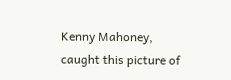Kenny Mahoney, caught this picture of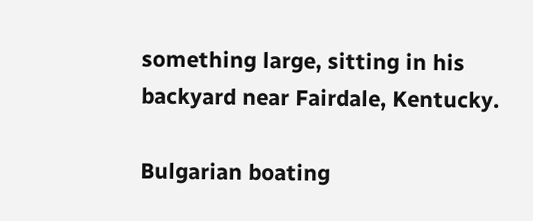something large, sitting in his backyard near Fairdale, Kentucky.

Bulgarian boating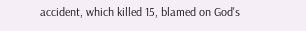accident, which killed 15, blamed on God's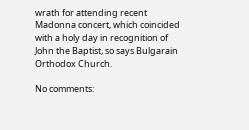wrath for attending recent Madonna concert, which coincided with a holy day in recognition of John the Baptist, so says Bulgarain Orthodox Church.

No comments: